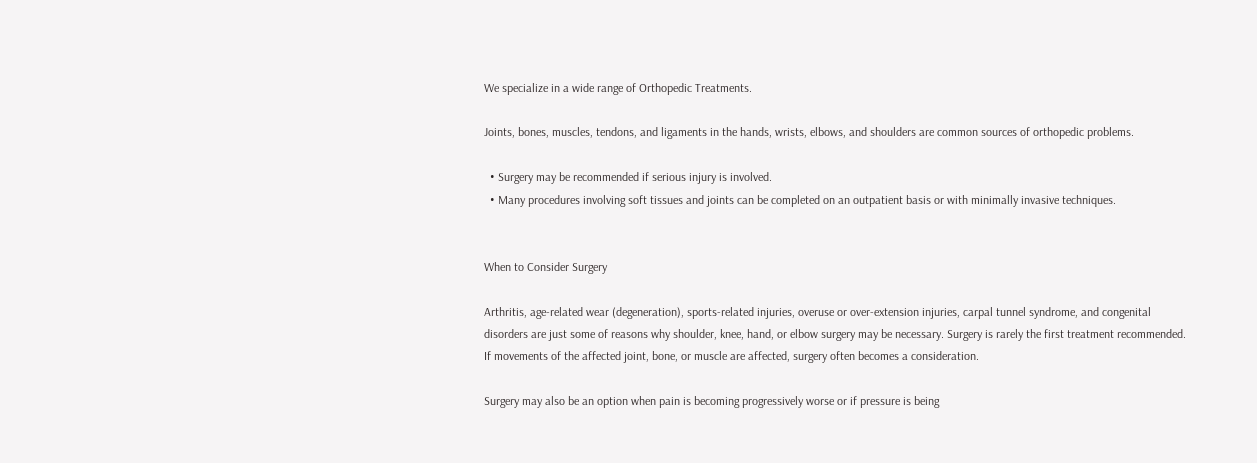We specialize in a wide range of Orthopedic Treatments.

Joints, bones, muscles, tendons, and ligaments in the hands, wrists, elbows, and shoulders are common sources of orthopedic problems.

  • Surgery may be recommended if serious injury is involved.
  • Many procedures involving soft tissues and joints can be completed on an outpatient basis or with minimally invasive techniques.


When to Consider Surgery

Arthritis, age-related wear (degeneration), sports-related injuries, overuse or over-extension injuries, carpal tunnel syndrome, and congenital disorders are just some of reasons why shoulder, knee, hand, or elbow surgery may be necessary. Surgery is rarely the first treatment recommended. If movements of the affected joint, bone, or muscle are affected, surgery often becomes a consideration.

Surgery may also be an option when pain is becoming progressively worse or if pressure is being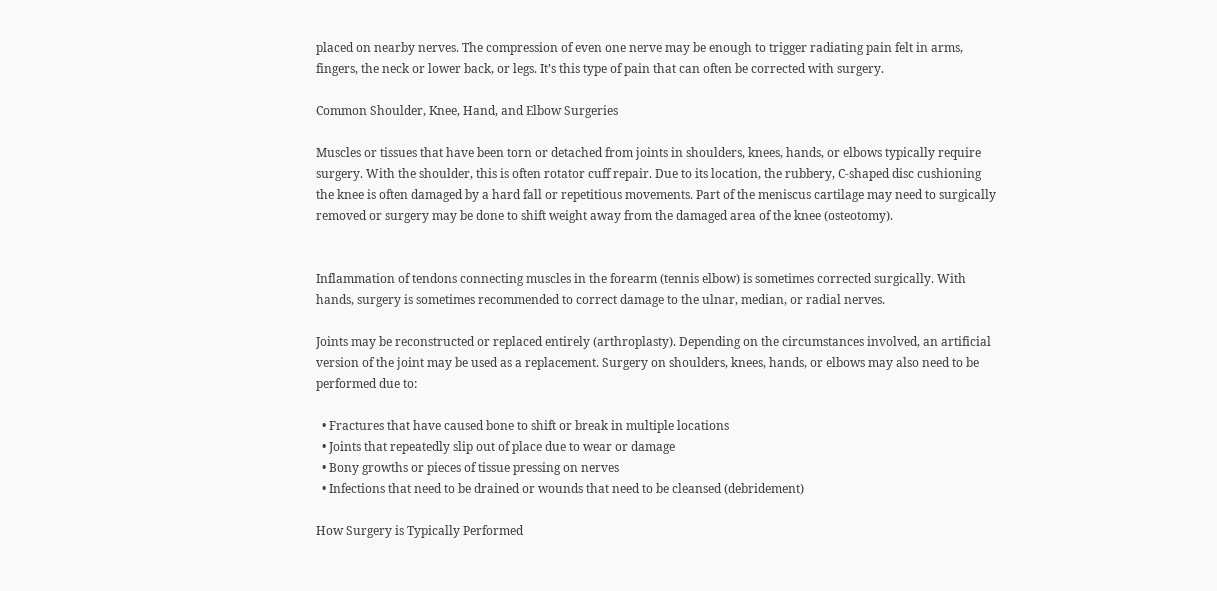placed on nearby nerves. The compression of even one nerve may be enough to trigger radiating pain felt in arms, fingers, the neck or lower back, or legs. It’s this type of pain that can often be corrected with surgery.

Common Shoulder, Knee, Hand, and Elbow Surgeries

Muscles or tissues that have been torn or detached from joints in shoulders, knees, hands, or elbows typically require surgery. With the shoulder, this is often rotator cuff repair. Due to its location, the rubbery, C-shaped disc cushioning the knee is often damaged by a hard fall or repetitious movements. Part of the meniscus cartilage may need to surgically removed or surgery may be done to shift weight away from the damaged area of the knee (osteotomy).


Inflammation of tendons connecting muscles in the forearm (tennis elbow) is sometimes corrected surgically. With hands, surgery is sometimes recommended to correct damage to the ulnar, median, or radial nerves.

Joints may be reconstructed or replaced entirely (arthroplasty). Depending on the circumstances involved, an artificial version of the joint may be used as a replacement. Surgery on shoulders, knees, hands, or elbows may also need to be performed due to:

  • Fractures that have caused bone to shift or break in multiple locations
  • Joints that repeatedly slip out of place due to wear or damage
  • Bony growths or pieces of tissue pressing on nerves
  • Infections that need to be drained or wounds that need to be cleansed (debridement)

How Surgery is Typically Performed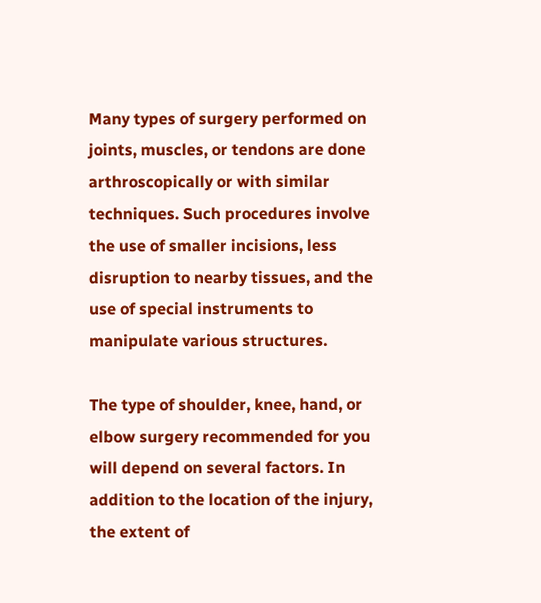Many types of surgery performed on joints, muscles, or tendons are done arthroscopically or with similar techniques. Such procedures involve the use of smaller incisions, less disruption to nearby tissues, and the use of special instruments to manipulate various structures.

The type of shoulder, knee, hand, or elbow surgery recommended for you will depend on several factors. In addition to the location of the injury, the extent of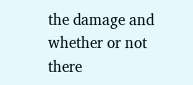the damage and whether or not there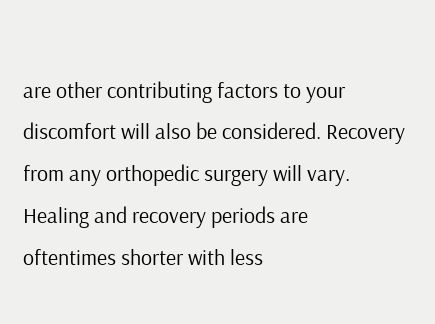are other contributing factors to your discomfort will also be considered. Recovery from any orthopedic surgery will vary. Healing and recovery periods are oftentimes shorter with less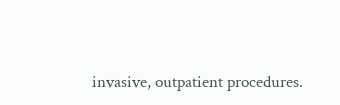invasive, outpatient procedures.